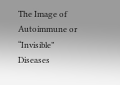The Image of Autoimmune or “Invisible” Diseases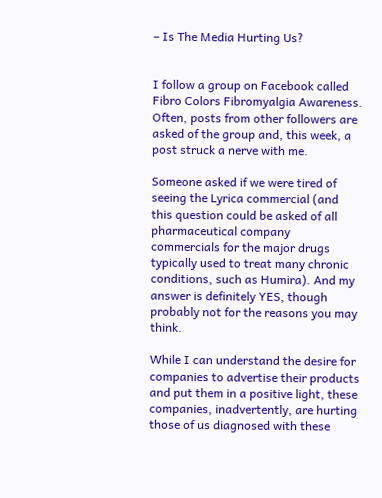– Is The Media Hurting Us?


I follow a group on Facebook called Fibro Colors Fibromyalgia Awareness. Often, posts from other followers are asked of the group and, this week, a post struck a nerve with me.

Someone asked if we were tired of seeing the Lyrica commercial (and this question could be asked of all pharmaceutical company commercials for the major drugs typically used to treat many chronic conditions, such as Humira). And my answer is definitely YES, though probably not for the reasons you may think.

While I can understand the desire for companies to advertise their products and put them in a positive light, these companies, inadvertently, are hurting those of us diagnosed with these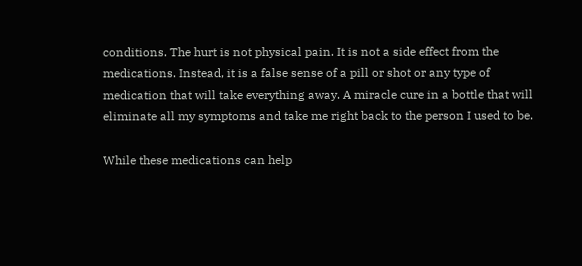conditions. The hurt is not physical pain. It is not a side effect from the medications. Instead, it is a false sense of a pill or shot or any type of medication that will take everything away. A miracle cure in a bottle that will eliminate all my symptoms and take me right back to the person I used to be.

While these medications can help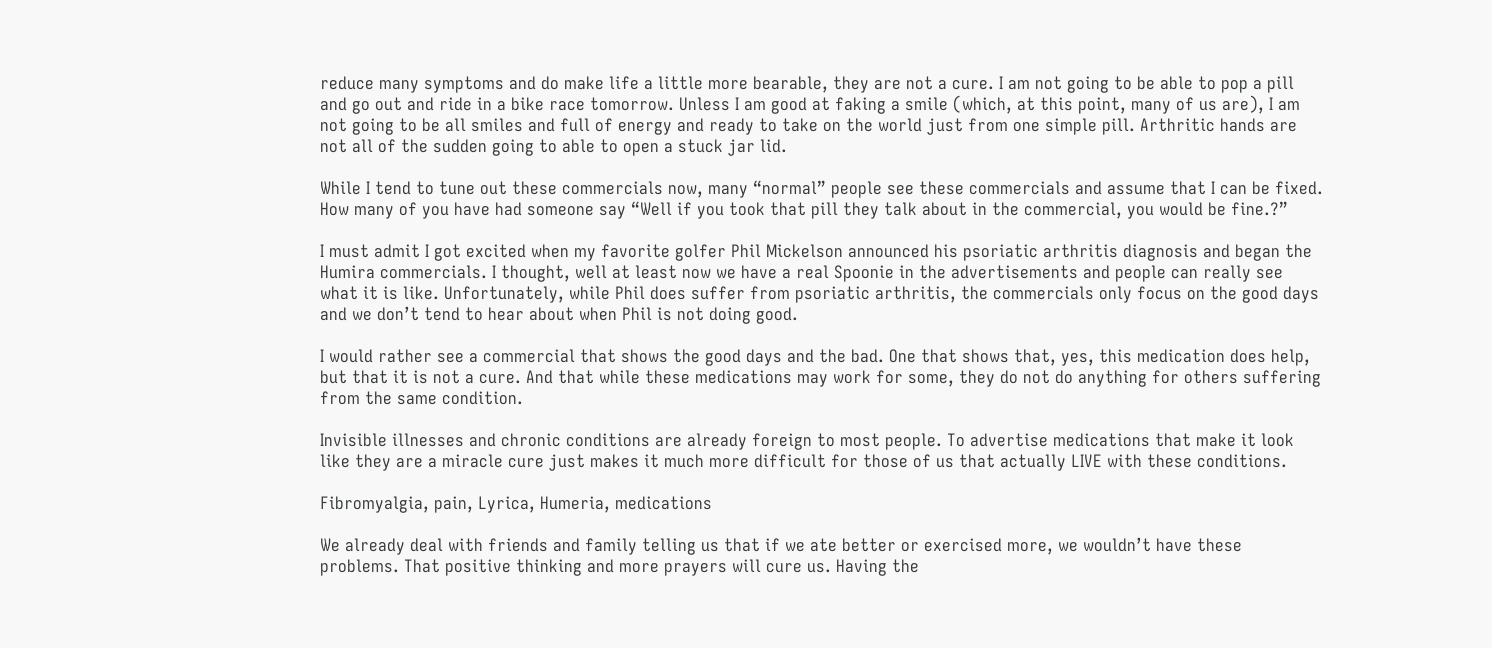reduce many symptoms and do make life a little more bearable, they are not a cure. I am not going to be able to pop a pill and go out and ride in a bike race tomorrow. Unless I am good at faking a smile (which, at this point, many of us are), I am not going to be all smiles and full of energy and ready to take on the world just from one simple pill. Arthritic hands are not all of the sudden going to able to open a stuck jar lid.

While I tend to tune out these commercials now, many “normal” people see these commercials and assume that I can be fixed. How many of you have had someone say “Well if you took that pill they talk about in the commercial, you would be fine.?”

I must admit I got excited when my favorite golfer Phil Mickelson announced his psoriatic arthritis diagnosis and began the Humira commercials. I thought, well at least now we have a real Spoonie in the advertisements and people can really see what it is like. Unfortunately, while Phil does suffer from psoriatic arthritis, the commercials only focus on the good days and we don’t tend to hear about when Phil is not doing good.

I would rather see a commercial that shows the good days and the bad. One that shows that, yes, this medication does help, but that it is not a cure. And that while these medications may work for some, they do not do anything for others suffering from the same condition.

Invisible illnesses and chronic conditions are already foreign to most people. To advertise medications that make it look like they are a miracle cure just makes it much more difficult for those of us that actually LIVE with these conditions.

Fibromyalgia, pain, Lyrica, Humeria, medications

We already deal with friends and family telling us that if we ate better or exercised more, we wouldn’t have these problems. That positive thinking and more prayers will cure us. Having the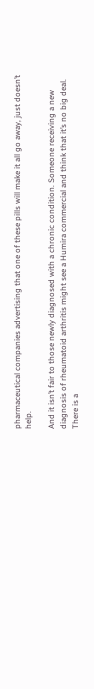pharmaceutical companies advertising that one of these pills will make it all go away, just doesn’t help.

And it isn’t fair to those newly diagnosed with a chronic condition. Someone receiving a new diagnosis of rheumatoid arthritis might see a Humira commercial and think that it’s no big deal. There is a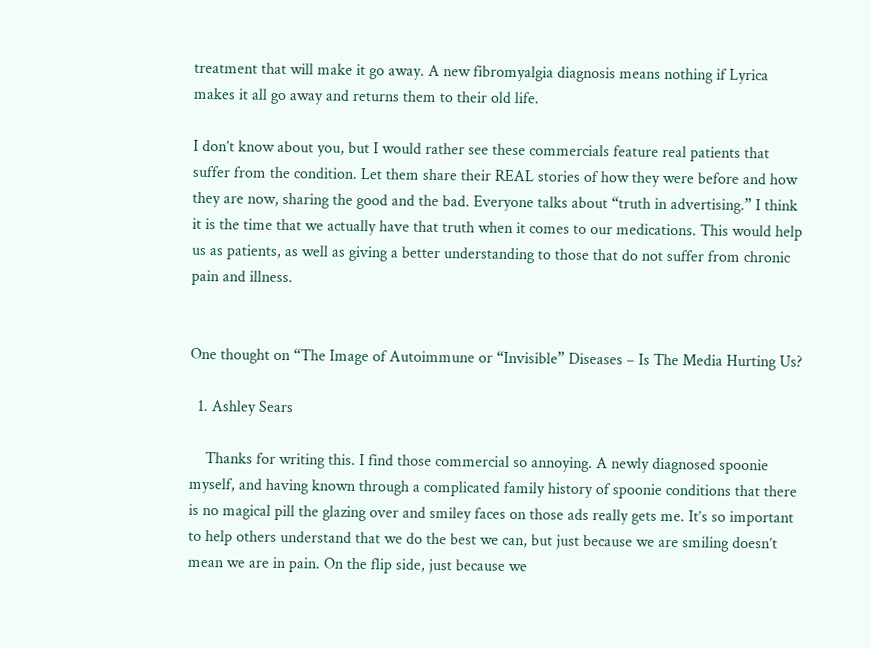treatment that will make it go away. A new fibromyalgia diagnosis means nothing if Lyrica makes it all go away and returns them to their old life.

I don’t know about you, but I would rather see these commercials feature real patients that suffer from the condition. Let them share their REAL stories of how they were before and how they are now, sharing the good and the bad. Everyone talks about “truth in advertising.” I think it is the time that we actually have that truth when it comes to our medications. This would help us as patients, as well as giving a better understanding to those that do not suffer from chronic pain and illness.


One thought on “The Image of Autoimmune or “Invisible” Diseases – Is The Media Hurting Us?

  1. Ashley Sears

    Thanks for writing this. I find those commercial so annoying. A newly diagnosed spoonie myself, and having known through a complicated family history of spoonie conditions that there is no magical pill the glazing over and smiley faces on those ads really gets me. It’s so important to help others understand that we do the best we can, but just because we are smiling doesn’t mean we are in pain. On the flip side, just because we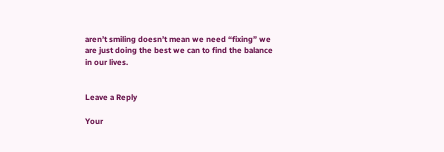aren’t smiling doesn’t mean we need “fixing” we are just doing the best we can to find the balance in our lives.


Leave a Reply

Your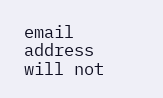email address will not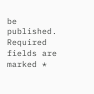be published. Required fields are marked *